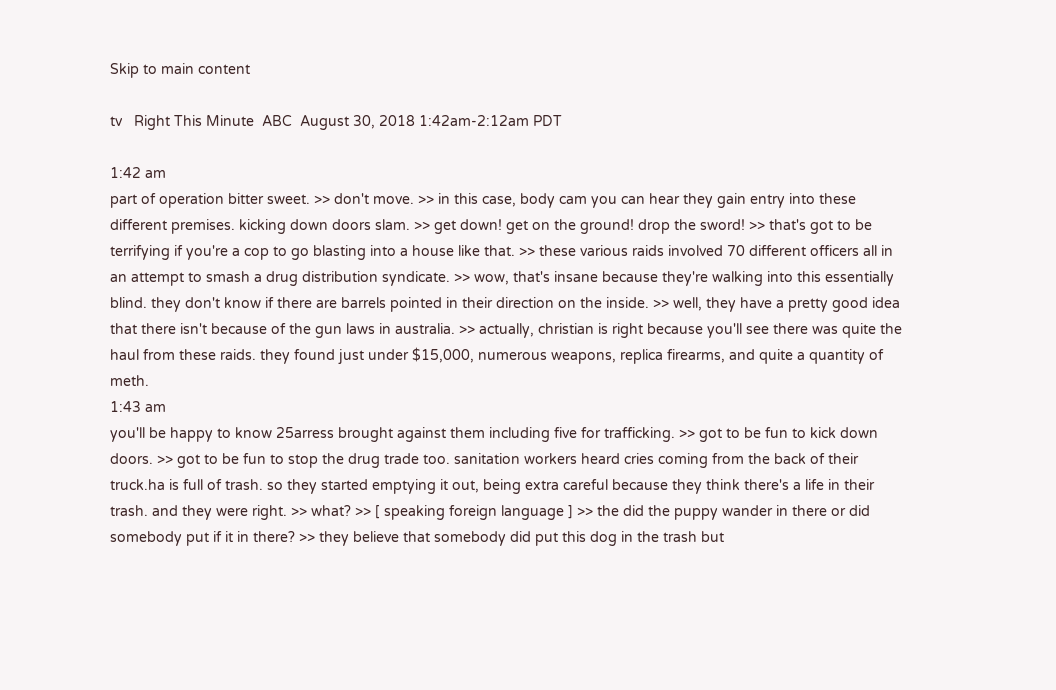Skip to main content

tv   Right This Minute  ABC  August 30, 2018 1:42am-2:12am PDT

1:42 am
part of operation bitter sweet. >> don't move. >> in this case, body cam you can hear they gain entry into these different premises. kicking down doors slam. >> get down! get on the ground! drop the sword! >> that's got to be terrifying if you're a cop to go blasting into a house like that. >> these various raids involved 70 different officers all in an attempt to smash a drug distribution syndicate. >> wow, that's insane because they're walking into this essentially blind. they don't know if there are barrels pointed in their direction on the inside. >> well, they have a pretty good idea that there isn't because of the gun laws in australia. >> actually, christian is right because you'll see there was quite the haul from these raids. they found just under $15,000, numerous weapons, replica firearms, and quite a quantity of meth.
1:43 am
you'll be happy to know 25arress brought against them including five for trafficking. >> got to be fun to kick down doors. >> got to be fun to stop the drug trade too. sanitation workers heard cries coming from the back of their truck.ha is full of trash. so they started emptying it out, being extra careful because they think there's a life in their trash. and they were right. >> what? >> [ speaking foreign language ] >> the did the puppy wander in there or did somebody put if it in there? >> they believe that somebody did put this dog in the trash but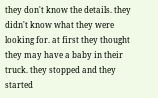they don't know the details. they didn't know what they were looking for. at first they thought they may have a baby in their truck. they stopped and they started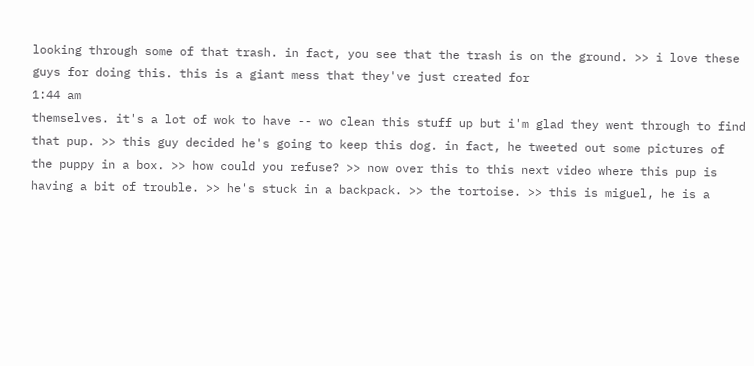looking through some of that trash. in fact, you see that the trash is on the ground. >> i love these guys for doing this. this is a giant mess that they've just created for
1:44 am
themselves. it's a lot of wok to have -- wo clean this stuff up but i'm glad they went through to find that pup. >> this guy decided he's going to keep this dog. in fact, he tweeted out some pictures of the puppy in a box. >> how could you refuse? >> now over this to this next video where this pup is having a bit of trouble. >> he's stuck in a backpack. >> the tortoise. >> this is miguel, he is a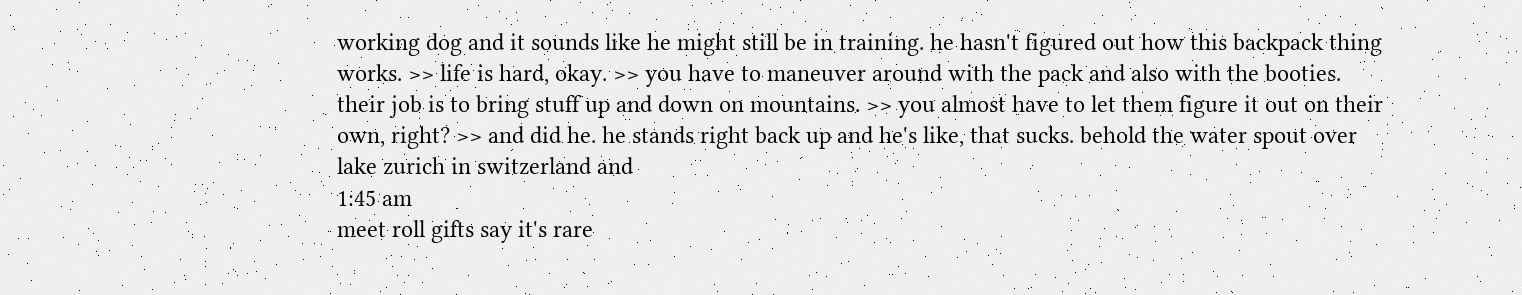working dog and it sounds like he might still be in training. he hasn't figured out how this backpack thing works. >> life is hard, okay. >> you have to maneuver around with the pack and also with the booties. their job is to bring stuff up and down on mountains. >> you almost have to let them figure it out on their own, right? >> and did he. he stands right back up and he's like, that sucks. behold the water spout over lake zurich in switzerland and
1:45 am
meet roll gifts say it's rare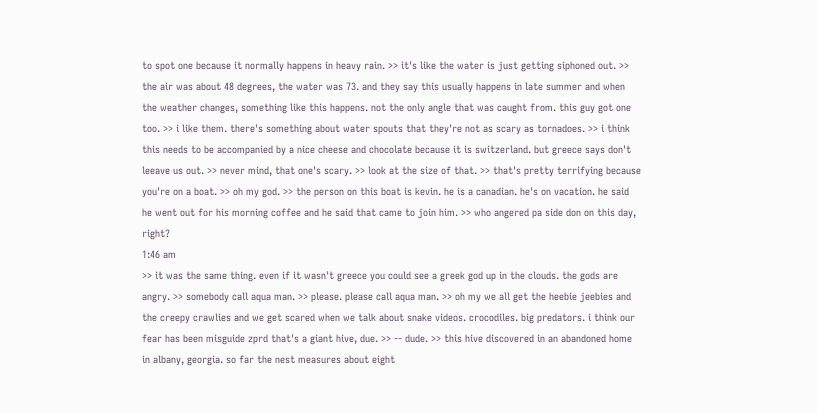to spot one because it normally happens in heavy rain. >> it's like the water is just getting siphoned out. >> the air was about 48 degrees, the water was 73. and they say this usually happens in late summer and when the weather changes, something like this happens. not the only angle that was caught from. this guy got one too. >> i like them. there's something about water spouts that they're not as scary as tornadoes. >> i think this needs to be accompanied by a nice cheese and chocolate because it is switzerland. but greece says don't leeave us out. >> never mind, that one's scary. >> look at the size of that. >> that's pretty terrifying because you're on a boat. >> oh my god. >> the person on this boat is kevin. he is a canadian. he's on vacation. he said he went out for his morning coffee and he said that came to join him. >> who angered pa side don on this day, right?
1:46 am
>> it was the same thing. even if it wasn't greece you could see a greek god up in the clouds. the gods are angry. >> somebody call aqua man. >> please. please call aqua man. >> oh my we all get the heebie jeebies and the creepy crawlies and we get scared when we talk about snake videos. crocodiles. big predators. i think our fear has been misguide zprd that's a giant hive, due. >> -- dude. >> this hive discovered in an abandoned home in albany, georgia. so far the nest measures about eight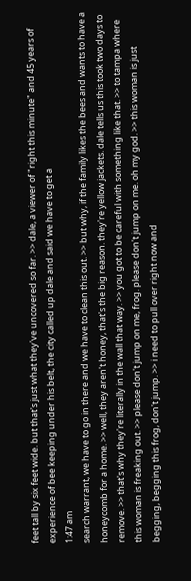feet tall by six feet wide. but that's just what they've uncovered so far. >> dale, a viewer of "right this minute" and 45 years of experience of bee keeping under his belt, the city called up dale and said we have to get a
1:47 am
search warrant, we have to go in there and we have to clean this out. >> but why, if the family likes the bees and wants to have a honeycomb for a home. >> well, they aren't honey, that's the big reason. they're yellow jackets. dale tells us this took two days to remove. >> that's why they're literally in the wall that way. >> you got to be careful with something like that. >> to tampa where this woman is freaking out. >> please don't jump on me, frog. please don't jump on me. oh my god. >> this woman is just begging, begging this frog, don't jump. >> i need to pull over right now and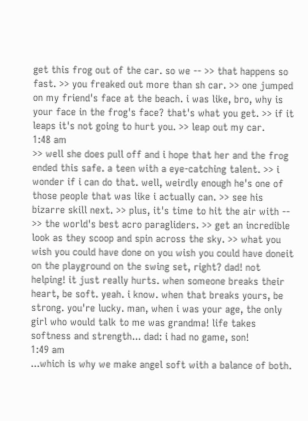get this frog out of the car. so we -- >> that happens so fast. >> you freaked out more than sh car. >> one jumped on my friend's face at the beach. i was like, bro, why is your face in the frog's face? that's what you get. >> if it leaps it's not going to hurt you. >> leap out my car.
1:48 am
>> well she does pull off and i hope that her and the frog ended this safe. a teen with a eye-catching talent. >> i wonder if i can do that. well, weirdly enough he's one of those people that was like i actually can. >> see his bizarre skill next. >> plus, it's time to hit the air with -- >> the world's best acro paragliders. >> get an incredible look as they scoop and spin across the sky. >> what you wish you could have done on you wish you could have doneit on the playground on the swing set, right? dad! not helping! it just really hurts. when someone breaks their heart, be soft. yeah. i know. when that breaks yours, be strong. you're lucky. man, when i was your age, the only girl who would talk to me was grandma! life takes softness and strength... dad: i had no game, son!
1:49 am
...which is why we make angel soft with a balance of both.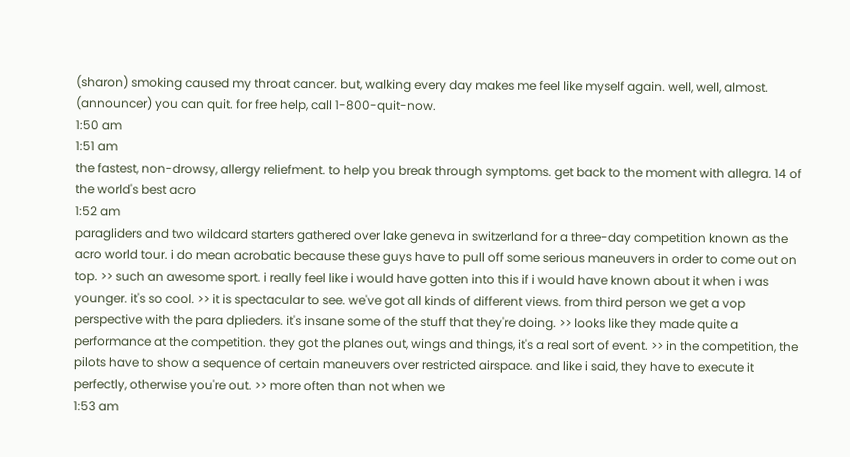(sharon) smoking caused my throat cancer. but, walking every day makes me feel like myself again. well, well, almost. (announcer) you can quit. for free help, call 1-800-quit-now.
1:50 am
1:51 am
the fastest, non-drowsy, allergy reliefment. to help you break through symptoms. get back to the moment with allegra. 14 of the world's best acro
1:52 am
paragliders and two wildcard starters gathered over lake geneva in switzerland for a three-day competition known as the acro world tour. i do mean acrobatic because these guys have to pull off some serious maneuvers in order to come out on top. >> such an awesome sport. i really feel like i would have gotten into this if i would have known about it when i was younger. it's so cool. >> it is spectacular to see. we've got all kinds of different views. from third person we get a vop perspective with the para dplieders. it's insane some of the stuff that they're doing. >> looks like they made quite a performance at the competition. they got the planes out, wings and things, it's a real sort of event. >> in the competition, the pilots have to show a sequence of certain maneuvers over restricted airspace. and like i said, they have to execute it perfectly, otherwise you're out. >> more often than not when we
1:53 am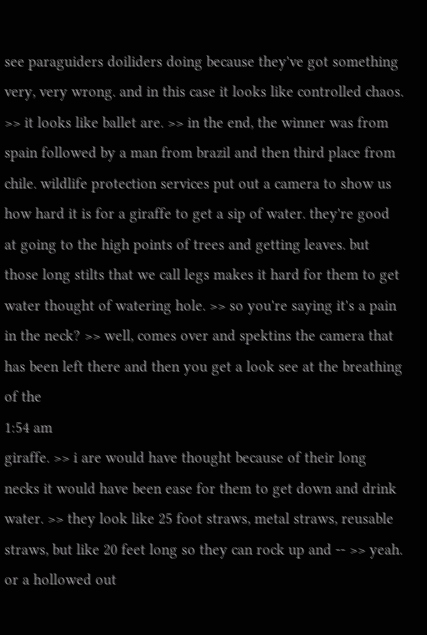see paraguiders doiliders doing because they've got something very, very wrong. and in this case it looks like controlled chaos. >> it looks like ballet are. >> in the end, the winner was from spain followed by a man from brazil and then third place from chile. wildlife protection services put out a camera to show us how hard it is for a giraffe to get a sip of water. they're good at going to the high points of trees and getting leaves. but those long stilts that we call legs makes it hard for them to get water thought of watering hole. >> so you're saying it's a pain in the neck? >> well, comes over and spektins the camera that has been left there and then you get a look see at the breathing of the
1:54 am
giraffe. >> i are would have thought because of their long necks it would have been ease for them to get down and drink water. >> they look like 25 foot straws, metal straws, reusable straws, but like 20 feet long so they can rock up and -- >> yeah. or a hollowed out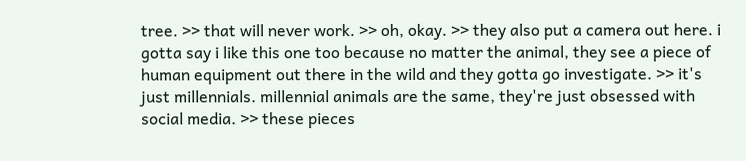tree. >> that will never work. >> oh, okay. >> they also put a camera out here. i gotta say i like this one too because no matter the animal, they see a piece of human equipment out there in the wild and they gotta go investigate. >> it's just millennials. millennial animals are the same, they're just obsessed with social media. >> these pieces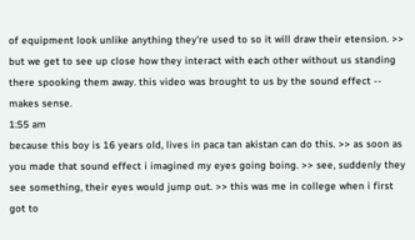of equipment look unlike anything they're used to so it will draw their etension. >> but we get to see up close how they interact with each other without us standing there spooking them away. this video was brought to us by the sound effect -- makes sense.
1:55 am
because this boy is 16 years old, lives in paca tan akistan can do this. >> as soon as you made that sound effect i imagined my eyes going boing. >> see, suddenly they see something, their eyes would jump out. >> this was me in college when i first got to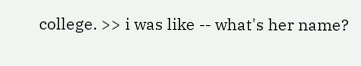college. >> i was like -- what's her name?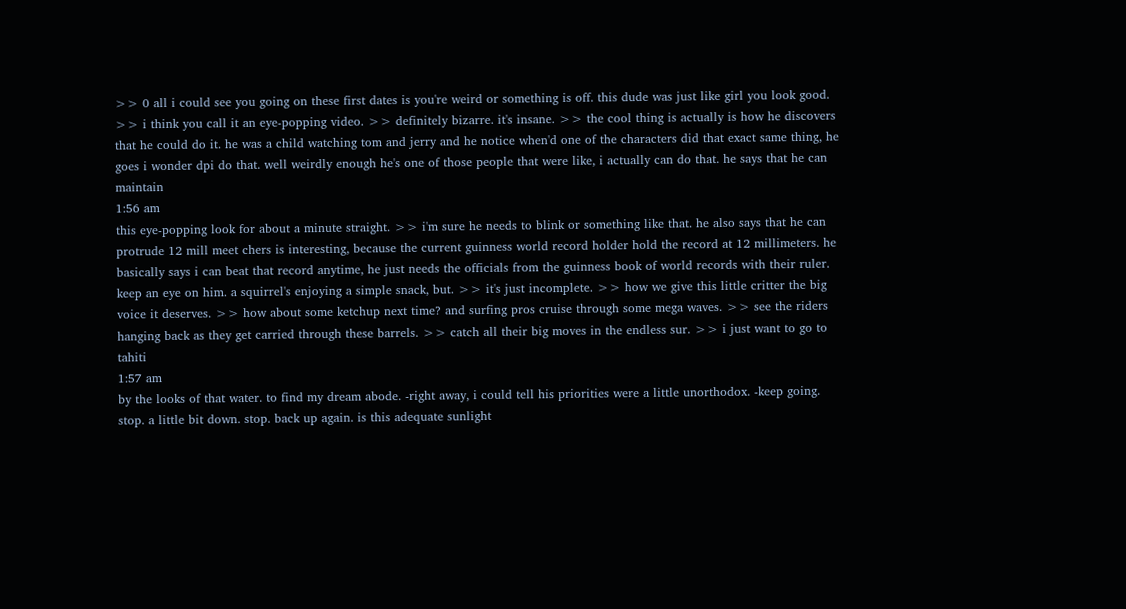>> 0 all i could see you going on these first dates is you're weird or something is off. this dude was just like girl you look good. >> i think you call it an eye-popping video. >> definitely bizarre. it's insane. >> the cool thing is actually is how he discovers that he could do it. he was a child watching tom and jerry and he notice when'd one of the characters did that exact same thing, he goes i wonder dpi do that. well weirdly enough he's one of those people that were like, i actually can do that. he says that he can maintain
1:56 am
this eye-popping look for about a minute straight. >> i'm sure he needs to blink or something like that. he also says that he can protrude 12 mill meet chers is interesting, because the current guinness world record holder hold the record at 12 millimeters. he basically says i can beat that record anytime, he just needs the officials from the guinness book of world records with their ruler. keep an eye on him. a squirrel's enjoying a simple snack, but. >> it's just incomplete. >> how we give this little critter the big voice it deserves. >> how about some ketchup next time? and surfing pros cruise through some mega waves. >> see the riders hanging back as they get carried through these barrels. >> catch all their big moves in the endless sur. >> i just want to go to tahiti
1:57 am
by the looks of that water. to find my dream abode. -right away, i could tell his priorities were a little unorthodox. -keep going. stop. a little bit down. stop. back up again. is this adequate sunlight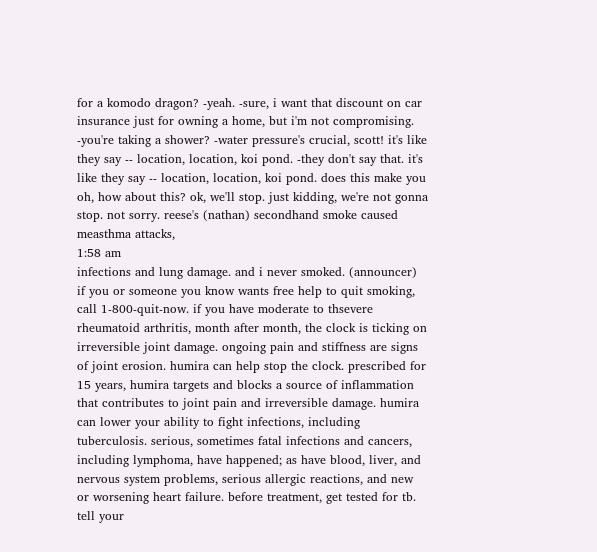for a komodo dragon? -yeah. -sure, i want that discount on car insurance just for owning a home, but i'm not compromising. -you're taking a shower? -water pressure's crucial, scott! it's like they say -- location, location, koi pond. -they don't say that. it's like they say -- location, location, koi pond. does this make you oh, how about this? ok, we'll stop. just kidding, we're not gonna stop. not sorry. reese's (nathan) secondhand smoke caused measthma attacks,
1:58 am
infections and lung damage. and i never smoked. (announcer) if you or someone you know wants free help to quit smoking, call 1-800-quit-now. if you have moderate to thsevere rheumatoid arthritis, month after month, the clock is ticking on irreversible joint damage. ongoing pain and stiffness are signs of joint erosion. humira can help stop the clock. prescribed for 15 years, humira targets and blocks a source of inflammation that contributes to joint pain and irreversible damage. humira can lower your ability to fight infections, including tuberculosis. serious, sometimes fatal infections and cancers, including lymphoma, have happened; as have blood, liver, and nervous system problems, serious allergic reactions, and new or worsening heart failure. before treatment, get tested for tb. tell your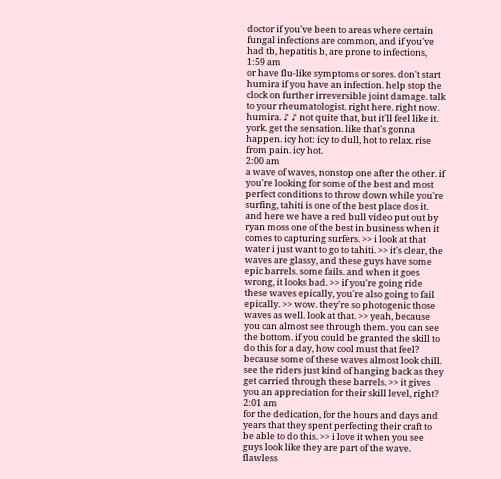doctor if you've been to areas where certain fungal infections are common, and if you've had tb, hepatitis b, are prone to infections,
1:59 am
or have flu-like symptoms or sores. don't start humira if you have an infection. help stop the clock on further irreversible joint damage. talk to your rheumatologist. right here. right now. humira. ♪ ♪ not quite that, but it'll feel like it. york. get the sensation. like that's gonna happen. icy hot: icy to dull, hot to relax. rise from pain. icy hot.
2:00 am
a wave of waves, nonstop one after the other. if you're looking for some of the best and most perfect conditions to throw down while you're surfing, tahiti is one of the best place dos it. and here we have a red bull video put out by ryan moss one of the best in business when it comes to capturing surfers. >> i look at that water i just want to go to tahiti. >> it's clear, the waves are glassy, and these guys have some epic barrels. some fails. and when it goes wrong, it looks bad. >> if you're going ride these waves epically, you're also going to fail epically. >> wow. they're so photogenic those waves as well. look at that. >> yeah, because you can almost see through them. you can see the bottom. if you could be granted the skill to do this for a day, how cool must that feel? because some of these waves almost look chill. see the riders just kind of hanging back as they get carried through these barrels. >> it gives you an appreciation for their skill level, right?
2:01 am
for the dedication, for the hours and days and years that they spent perfecting their craft to be able to do this. >> i love it when you see guys look like they are part of the wave. flawless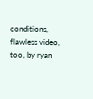conditions, flawless video, too, by ryan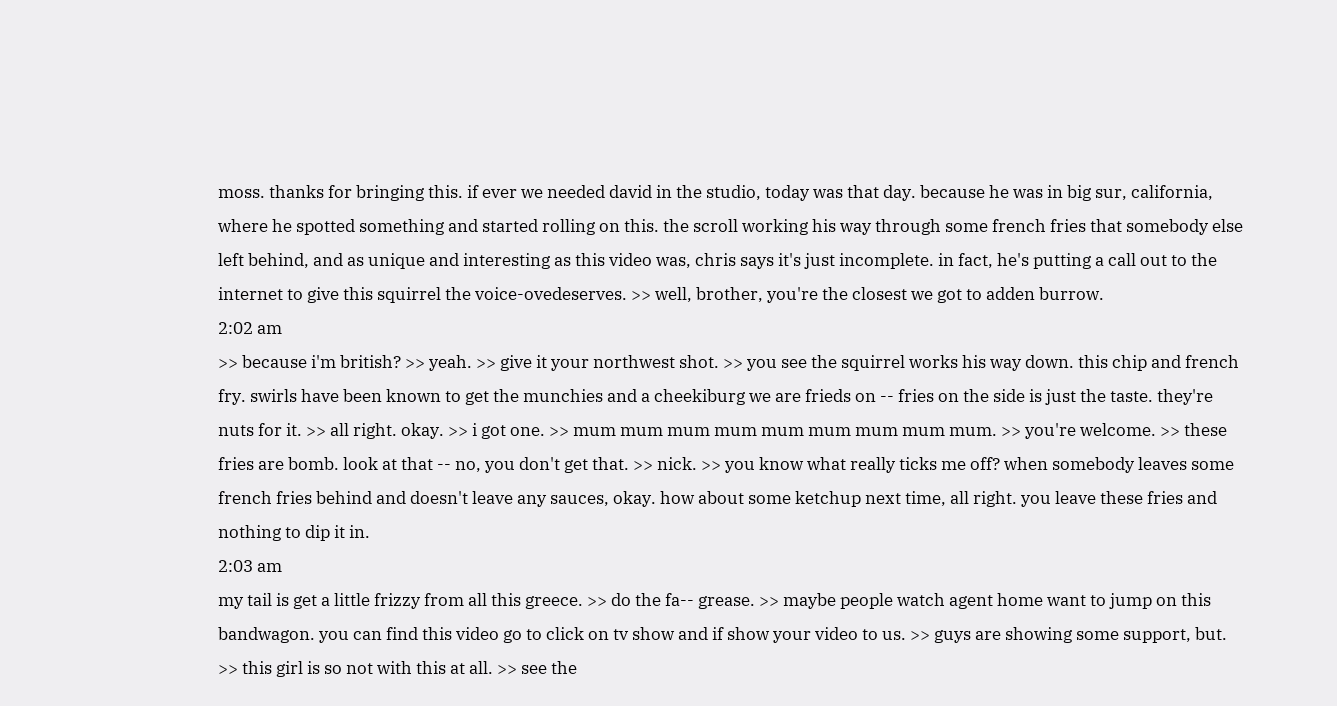moss. thanks for bringing this. if ever we needed david in the studio, today was that day. because he was in big sur, california, where he spotted something and started rolling on this. the scroll working his way through some french fries that somebody else left behind, and as unique and interesting as this video was, chris says it's just incomplete. in fact, he's putting a call out to the internet to give this squirrel the voice-ovedeserves. >> well, brother, you're the closest we got to adden burrow.
2:02 am
>> because i'm british? >> yeah. >> give it your northwest shot. >> you see the squirrel works his way down. this chip and french fry. swirls have been known to get the munchies and a cheekiburg we are frieds on -- fries on the side is just the taste. they're nuts for it. >> all right. okay. >> i got one. >> mum mum mum mum mum mum mum mum mum. >> you're welcome. >> these fries are bomb. look at that -- no, you don't get that. >> nick. >> you know what really ticks me off? when somebody leaves some french fries behind and doesn't leave any sauces, okay. how about some ketchup next time, all right. you leave these fries and nothing to dip it in.
2:03 am
my tail is get a little frizzy from all this greece. >> do the fa-- grease. >> maybe people watch agent home want to jump on this bandwagon. you can find this video go to click on tv show and if show your video to us. >> guys are showing some support, but. >> this girl is so not with this at all. >> see the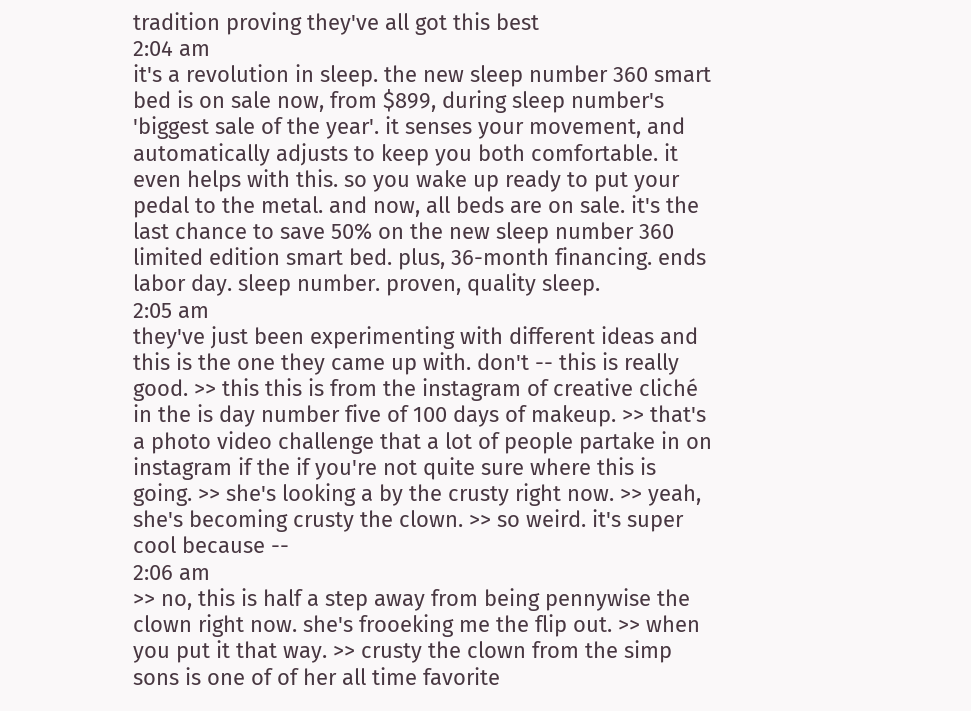tradition proving they've all got this best
2:04 am
it's a revolution in sleep. the new sleep number 360 smart bed is on sale now, from $899, during sleep number's 'biggest sale of the year'. it senses your movement, and automatically adjusts to keep you both comfortable. it even helps with this. so you wake up ready to put your pedal to the metal. and now, all beds are on sale. it's the last chance to save 50% on the new sleep number 360 limited edition smart bed. plus, 36-month financing. ends labor day. sleep number. proven, quality sleep.
2:05 am
they've just been experimenting with different ideas and this is the one they came up with. don't -- this is really good. >> this this is from the instagram of creative cliché in the is day number five of 100 days of makeup. >> that's a photo video challenge that a lot of people partake in on instagram if the if you're not quite sure where this is going. >> she's looking a by the crusty right now. >> yeah, she's becoming crusty the clown. >> so weird. it's super cool because --
2:06 am
>> no, this is half a step away from being pennywise the clown right now. she's frooeking me the flip out. >> when you put it that way. >> crusty the clown from the simp sons is one of of her all time favorite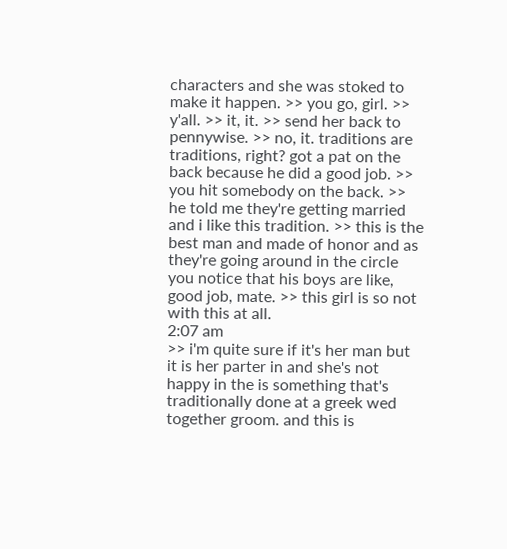characters and she was stoked to make it happen. >> you go, girl. >> y'all. >> it, it. >> send her back to pennywise. >> no, it. traditions are traditions, right? got a pat on the back because he did a good job. >> you hit somebody on the back. >> he told me they're getting married and i like this tradition. >> this is the best man and made of honor and as they're going around in the circle you notice that his boys are like, good job, mate. >> this girl is so not with this at all.
2:07 am
>> i'm quite sure if it's her man but it is her parter in and she's not happy in the is something that's traditionally done at a greek wed together groom. and this is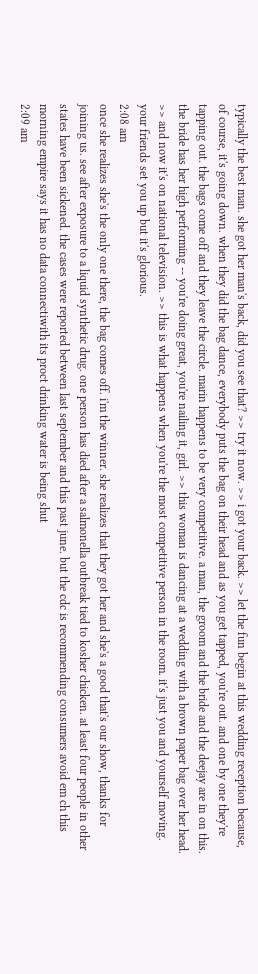typically the best man. she got her man's back, did you see that? >> try it now. >> i got your back. >> let the fun begin at this wedding reception because, of course, it's going down. when they did the bag dance, everybody puts the bag on their head and as you get tapped, you're out. and one by one they're tapping out. the bags come off and they leave the circle. marin happens to be very competitive. a man, the groom and the bride and the deejay are in on this. the bride has her high performing -- you're doing great, you're nailing it, girl. >> this woman is dancing at a wedding with a brown paper bag over her head. >> and now it's on national television. >> this is what happens when you're the most competitive person in the room. it's just you and yourself moving. your friends set you up but it's glorious.
2:08 am
once she realizes she's the only one there, the bag comes off. i'm the winner. she realizes that they got her and she's a good that's our show, thanks for joining us. see after exposure to a liquid synthetic drug. one person has died after a salmonella outbreak tied to kosher chicken. at least four people in other states have been sickened. the cases were reported between last september and this past june. but the cdc is recommending consumers avoid em ch this morning empire says it has no data connectiwith its proct drinking water is being shut
2:09 am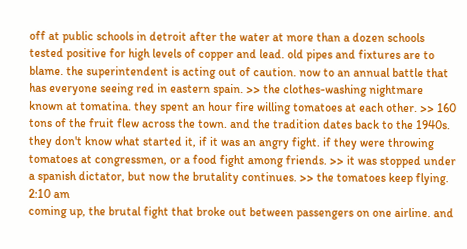off at public schools in detroit after the water at more than a dozen schools tested positive for high levels of copper and lead. old pipes and fixtures are to blame. the superintendent is acting out of caution. now to an annual battle that has everyone seeing red in eastern spain. >> the clothes-washing nightmare known at tomatina. they spent an hour fire willing tomatoes at each other. >> 160 tons of the fruit flew across the town. and the tradition dates back to the 1940s. they don't know what started it, if it was an angry fight. if they were throwing tomatoes at congressmen, or a food fight among friends. >> it was stopped under a spanish dictator, but now the brutality continues. >> the tomatoes keep flying.
2:10 am
coming up, the brutal fight that broke out between passengers on one airline. and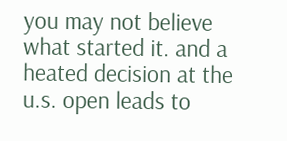you may not believe what started it. and a heated decision at the u.s. open leads to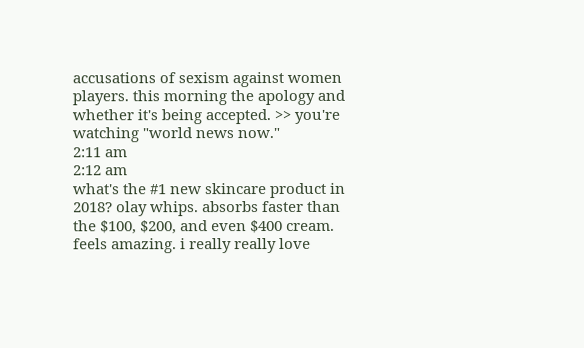accusations of sexism against women players. this morning the apology and whether it's being accepted. >> you're watching "world news now."
2:11 am
2:12 am
what's the #1 new skincare product in 2018? olay whips. absorbs faster than the $100, $200, and even $400 cream. feels amazing. i really really love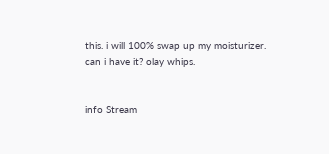this. i will 100% swap up my moisturizer. can i have it? olay whips.


info Stream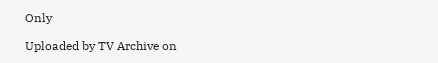Only

Uploaded by TV Archive on